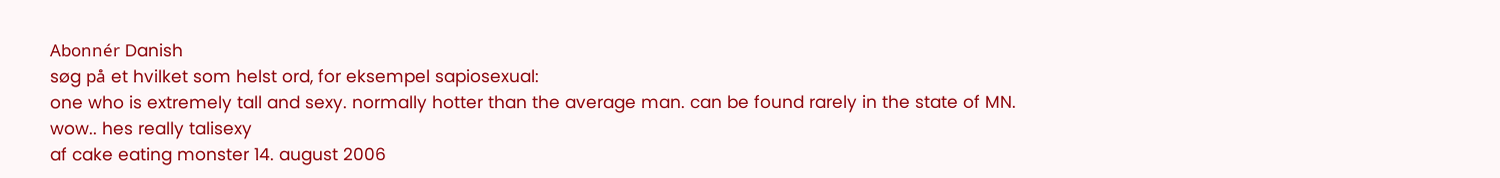Abonnér Danish
søg på et hvilket som helst ord, for eksempel sapiosexual:
one who is extremely tall and sexy. normally hotter than the average man. can be found rarely in the state of MN.
wow.. hes really talisexy
af cake eating monster 14. august 2006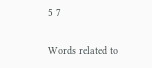5 7

Words related to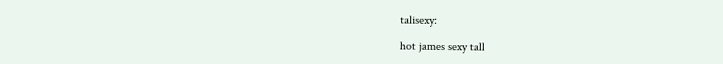talisexy:

hot james sexy tall